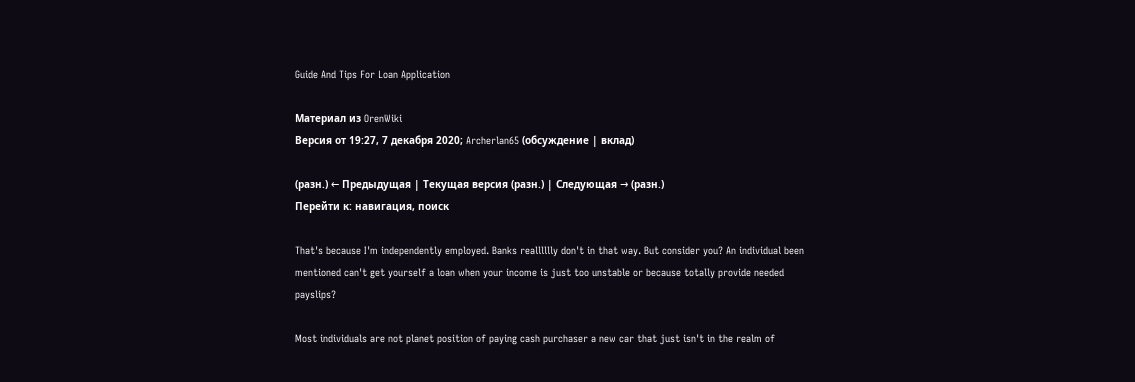Guide And Tips For Loan Application

Материал из OrenWiki
Версия от 19:27, 7 декабря 2020; Archerlan65 (обсуждение | вклад)

(разн.) ← Предыдущая | Текущая версия (разн.) | Следующая → (разн.)
Перейти к: навигация, поиск

That's because I'm independently employed. Banks realllllly don't in that way. But consider you? An individual been mentioned can't get yourself a loan when your income is just too unstable or because totally provide needed payslips?

Most individuals are not planet position of paying cash purchaser a new car that just isn't in the realm of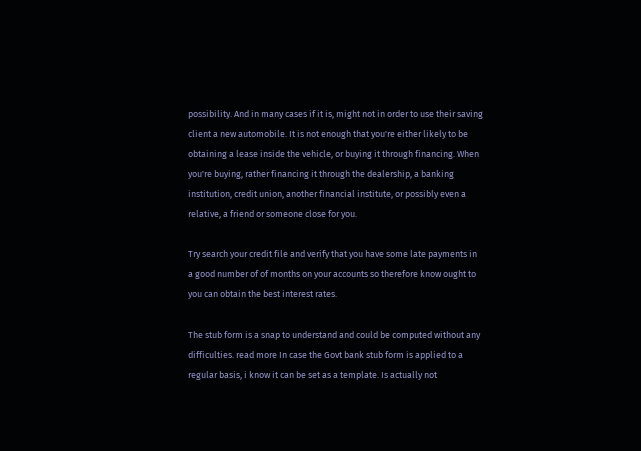possibility. And in many cases if it is, might not in order to use their saving client a new automobile. It is not enough that you're either likely to be obtaining a lease inside the vehicle, or buying it through financing. When you're buying, rather financing it through the dealership, a banking institution, credit union, another financial institute, or possibly even a relative, a friend or someone close for you.

Try search your credit file and verify that you have some late payments in a good number of of months on your accounts so therefore know ought to you can obtain the best interest rates.

The stub form is a snap to understand and could be computed without any difficulties. read more In case the Govt bank stub form is applied to a regular basis, i know it can be set as a template. Is actually not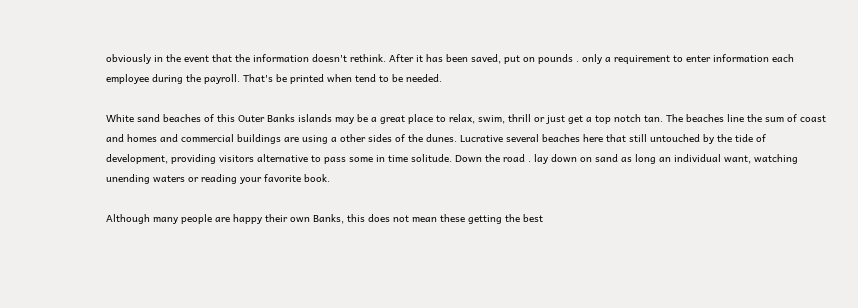obviously in the event that the information doesn't rethink. After it has been saved, put on pounds . only a requirement to enter information each employee during the payroll. That's be printed when tend to be needed.

White sand beaches of this Outer Banks islands may be a great place to relax, swim, thrill or just get a top notch tan. The beaches line the sum of coast and homes and commercial buildings are using a other sides of the dunes. Lucrative several beaches here that still untouched by the tide of development, providing visitors alternative to pass some in time solitude. Down the road . lay down on sand as long an individual want, watching unending waters or reading your favorite book.

Although many people are happy their own Banks, this does not mean these getting the best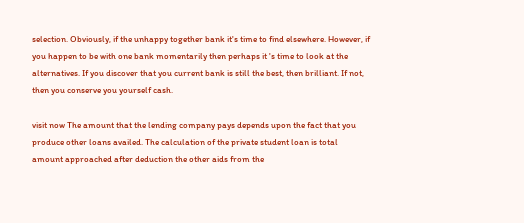selection. Obviously, if the unhappy together bank it's time to find elsewhere. However, if you happen to be with one bank momentarily then perhaps it 's time to look at the alternatives. If you discover that you current bank is still the best, then brilliant. If not, then you conserve you yourself cash.

visit now The amount that the lending company pays depends upon the fact that you produce other loans availed. The calculation of the private student loan is total amount approached after deduction the other aids from the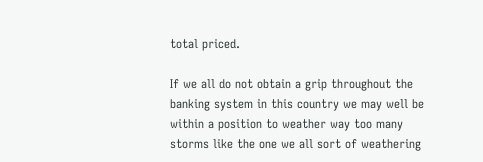total priced.

If we all do not obtain a grip throughout the banking system in this country we may well be within a position to weather way too many storms like the one we all sort of weathering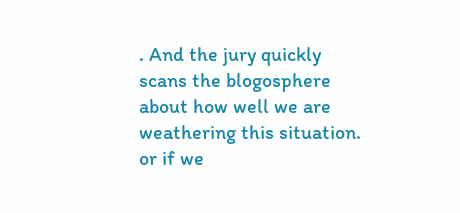. And the jury quickly scans the blogosphere about how well we are weathering this situation. or if we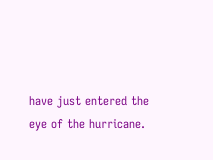have just entered the eye of the hurricane.